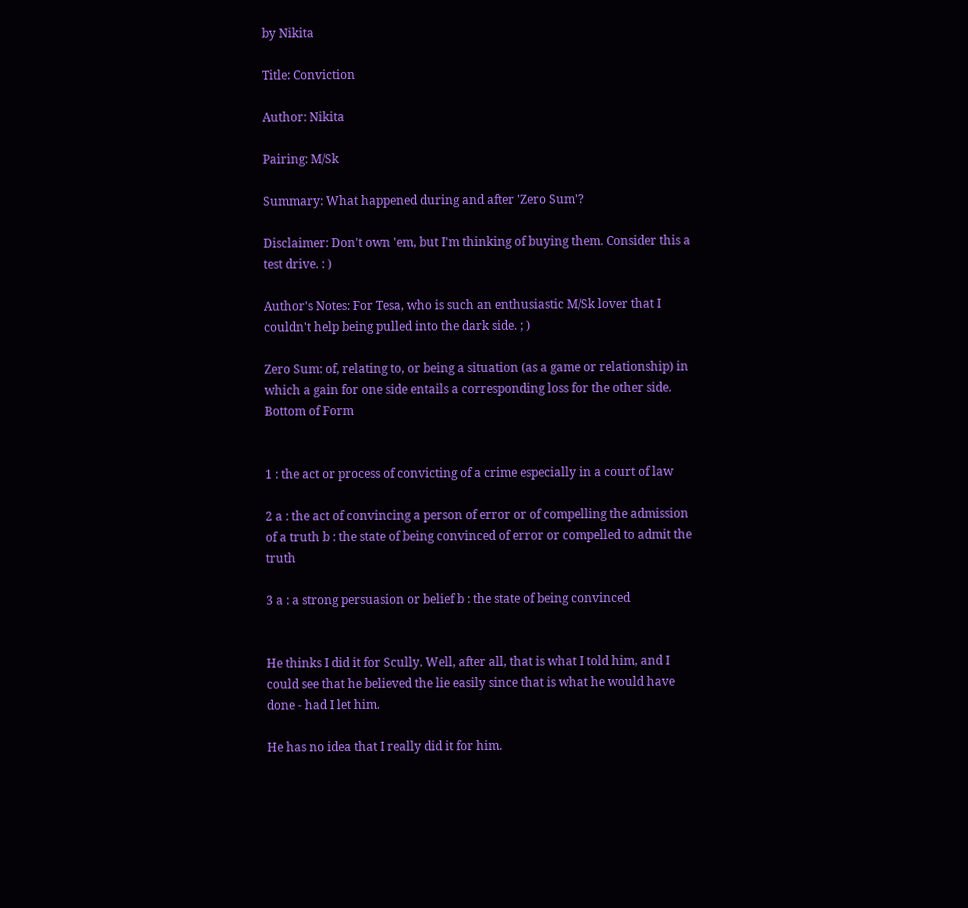by Nikita

Title: Conviction

Author: Nikita

Pairing: M/Sk

Summary: What happened during and after 'Zero Sum'?

Disclaimer: Don't own 'em, but I'm thinking of buying them. Consider this a test drive. : )

Author's Notes: For Tesa, who is such an enthusiastic M/Sk lover that I couldn't help being pulled into the dark side. ; )

Zero Sum: of, relating to, or being a situation (as a game or relationship) in which a gain for one side entails a corresponding loss for the other side. Bottom of Form


1 : the act or process of convicting of a crime especially in a court of law

2 a : the act of convincing a person of error or of compelling the admission of a truth b : the state of being convinced of error or compelled to admit the truth

3 a : a strong persuasion or belief b : the state of being convinced


He thinks I did it for Scully. Well, after all, that is what I told him, and I could see that he believed the lie easily since that is what he would have done - had I let him.

He has no idea that I really did it for him.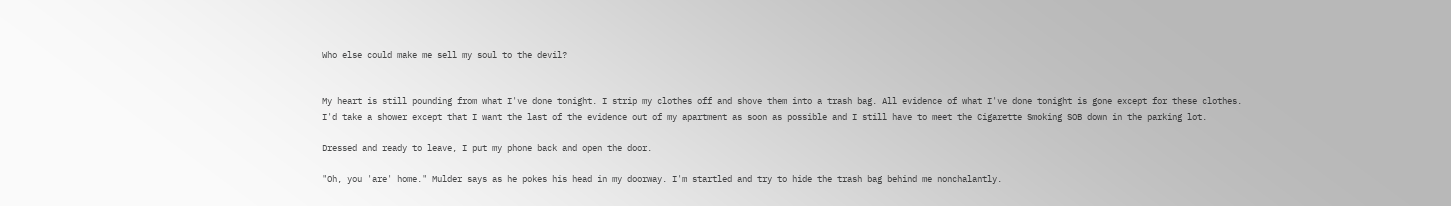Who else could make me sell my soul to the devil?


My heart is still pounding from what I've done tonight. I strip my clothes off and shove them into a trash bag. All evidence of what I've done tonight is gone except for these clothes. I'd take a shower except that I want the last of the evidence out of my apartment as soon as possible and I still have to meet the Cigarette Smoking SOB down in the parking lot.

Dressed and ready to leave, I put my phone back and open the door.

"Oh, you 'are' home." Mulder says as he pokes his head in my doorway. I'm startled and try to hide the trash bag behind me nonchalantly.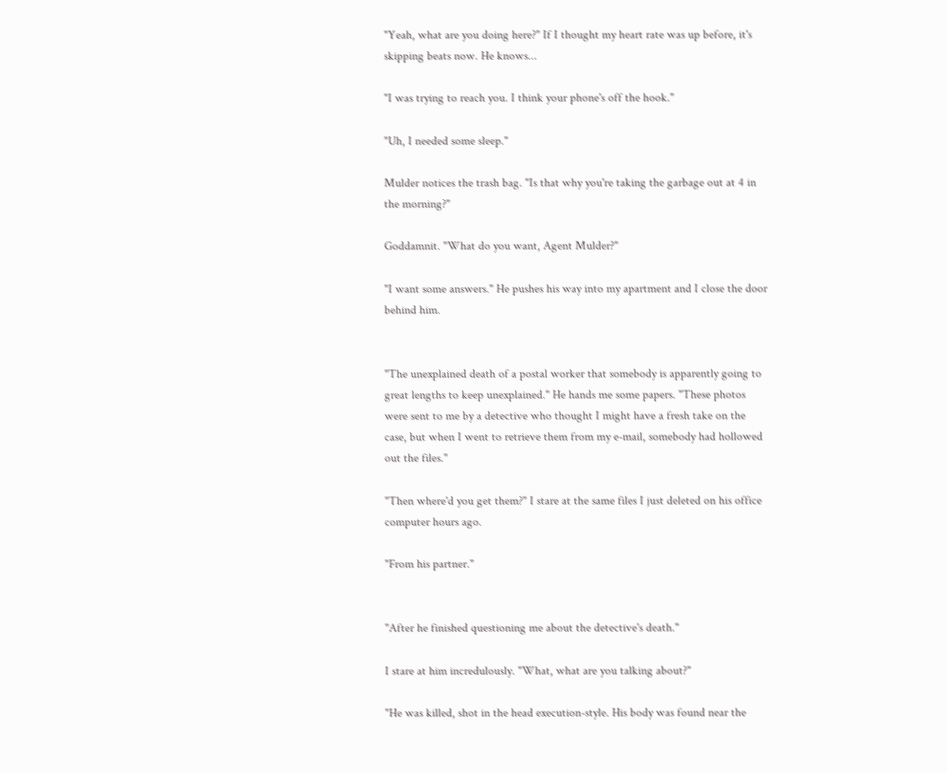"Yeah, what are you doing here?" If I thought my heart rate was up before, it's skipping beats now. He knows...

"I was trying to reach you. I think your phone's off the hook."

"Uh, I needed some sleep."

Mulder notices the trash bag. "Is that why you're taking the garbage out at 4 in the morning?"

Goddamnit. "What do you want, Agent Mulder?"

"I want some answers." He pushes his way into my apartment and I close the door behind him.


"The unexplained death of a postal worker that somebody is apparently going to great lengths to keep unexplained." He hands me some papers. "These photos were sent to me by a detective who thought I might have a fresh take on the case, but when I went to retrieve them from my e-mail, somebody had hollowed out the files."

"Then where'd you get them?" I stare at the same files I just deleted on his office computer hours ago.

"From his partner."


"After he finished questioning me about the detective's death."

I stare at him incredulously. "What, what are you talking about?"

"He was killed, shot in the head execution-style. His body was found near the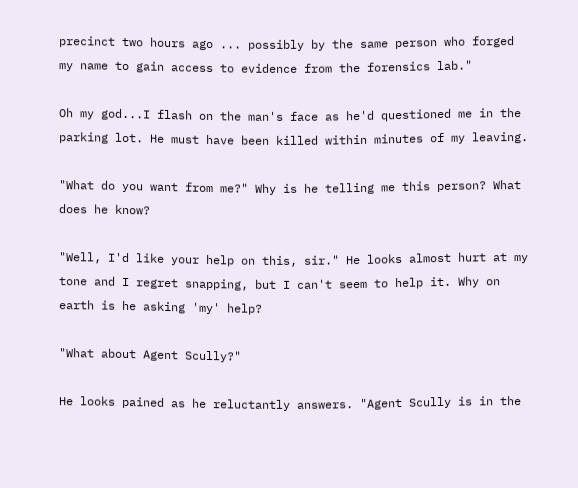precinct two hours ago ... possibly by the same person who forged my name to gain access to evidence from the forensics lab."

Oh my god...I flash on the man's face as he'd questioned me in the parking lot. He must have been killed within minutes of my leaving.

"What do you want from me?" Why is he telling me this person? What does he know?

"Well, I'd like your help on this, sir." He looks almost hurt at my tone and I regret snapping, but I can't seem to help it. Why on earth is he asking 'my' help?

"What about Agent Scully?"

He looks pained as he reluctantly answers. "Agent Scully is in the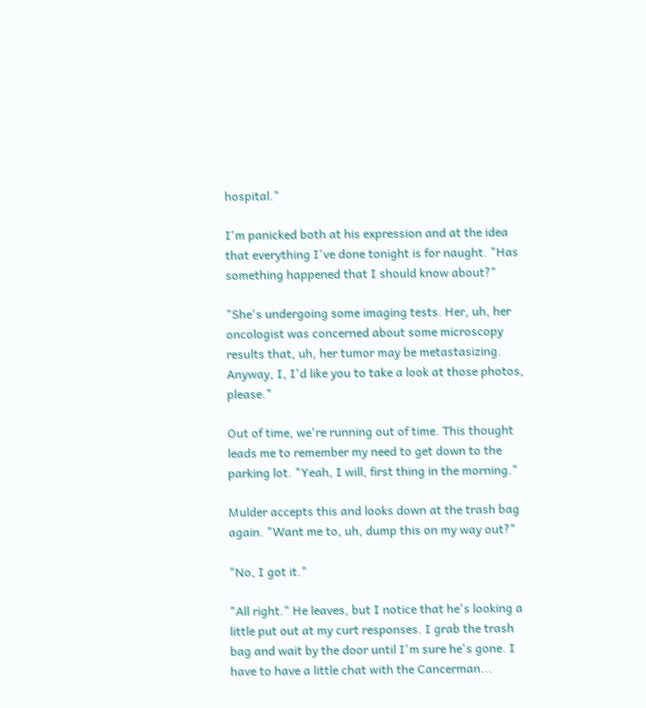hospital."

I'm panicked both at his expression and at the idea that everything I've done tonight is for naught. "Has something happened that I should know about?"

"She's undergoing some imaging tests. Her, uh, her oncologist was concerned about some microscopy results that, uh, her tumor may be metastasizing. Anyway, I, I'd like you to take a look at those photos, please."

Out of time, we're running out of time. This thought leads me to remember my need to get down to the parking lot. "Yeah, I will, first thing in the morning."

Mulder accepts this and looks down at the trash bag again. "Want me to, uh, dump this on my way out?"

"No, I got it."

"All right." He leaves, but I notice that he's looking a little put out at my curt responses. I grab the trash bag and wait by the door until I'm sure he's gone. I have to have a little chat with the Cancerman...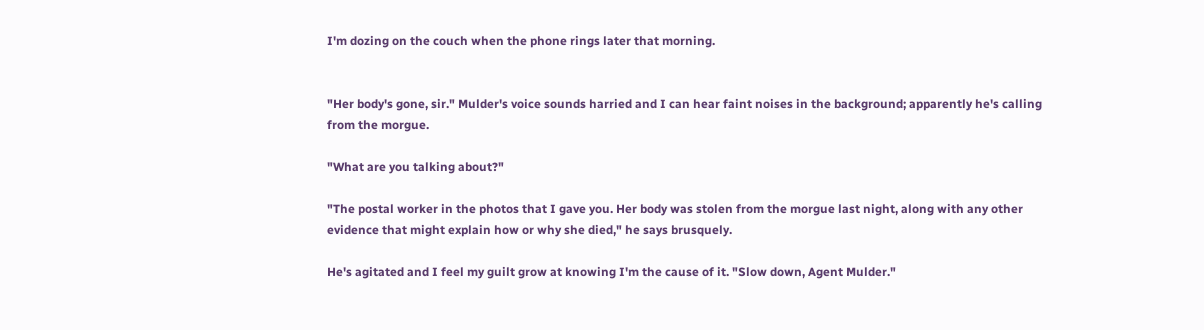I'm dozing on the couch when the phone rings later that morning.


"Her body's gone, sir." Mulder's voice sounds harried and I can hear faint noises in the background; apparently he's calling from the morgue.

"What are you talking about?"

"The postal worker in the photos that I gave you. Her body was stolen from the morgue last night, along with any other evidence that might explain how or why she died," he says brusquely.

He's agitated and I feel my guilt grow at knowing I'm the cause of it. "Slow down, Agent Mulder."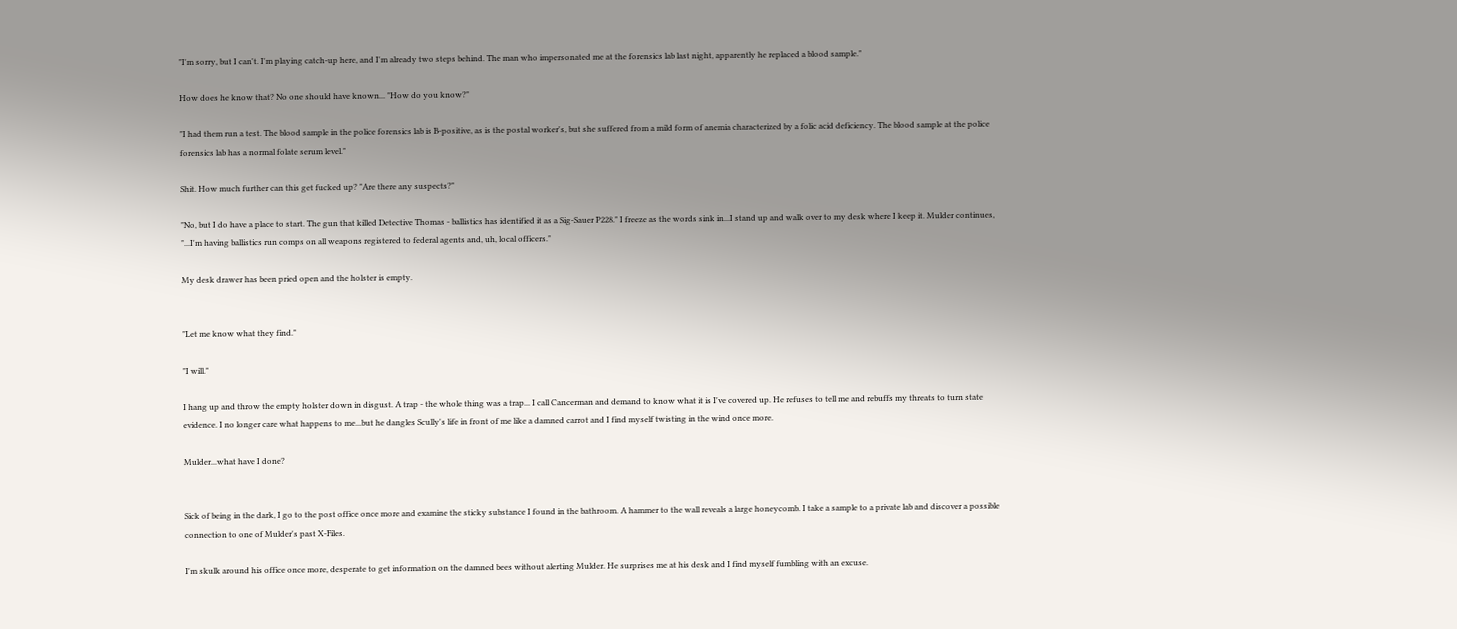"I'm sorry, but I can't. I'm playing catch-up here, and I'm already two steps behind. The man who impersonated me at the forensics lab last night, apparently he replaced a blood sample."

How does he know that? No one should have known... "How do you know?"

"I had them run a test. The blood sample in the police forensics lab is B-positive, as is the postal worker's, but she suffered from a mild form of anemia characterized by a folic acid deficiency. The blood sample at the police forensics lab has a normal folate serum level."

Shit. How much further can this get fucked up? "Are there any suspects?"

"No, but I do have a place to start. The gun that killed Detective Thomas - ballistics has identified it as a Sig-Sauer P228." I freeze as the words sink in...I stand up and walk over to my desk where I keep it. Mulder continues, "...I'm having ballistics run comps on all weapons registered to federal agents and, uh, local officers."

My desk drawer has been pried open and the holster is empty.


"Let me know what they find."

"I will."

I hang up and throw the empty holster down in disgust. A trap - the whole thing was a trap... I call Cancerman and demand to know what it is I've covered up. He refuses to tell me and rebuffs my threats to turn state evidence. I no longer care what happens to me...but he dangles Scully's life in front of me like a damned carrot and I find myself twisting in the wind once more.

Mulder...what have I done?


Sick of being in the dark, I go to the post office once more and examine the sticky substance I found in the bathroom. A hammer to the wall reveals a large honeycomb. I take a sample to a private lab and discover a possible connection to one of Mulder's past X-Files.

I'm skulk around his office once more, desperate to get information on the damned bees without alerting Mulder. He surprises me at his desk and I find myself fumbling with an excuse.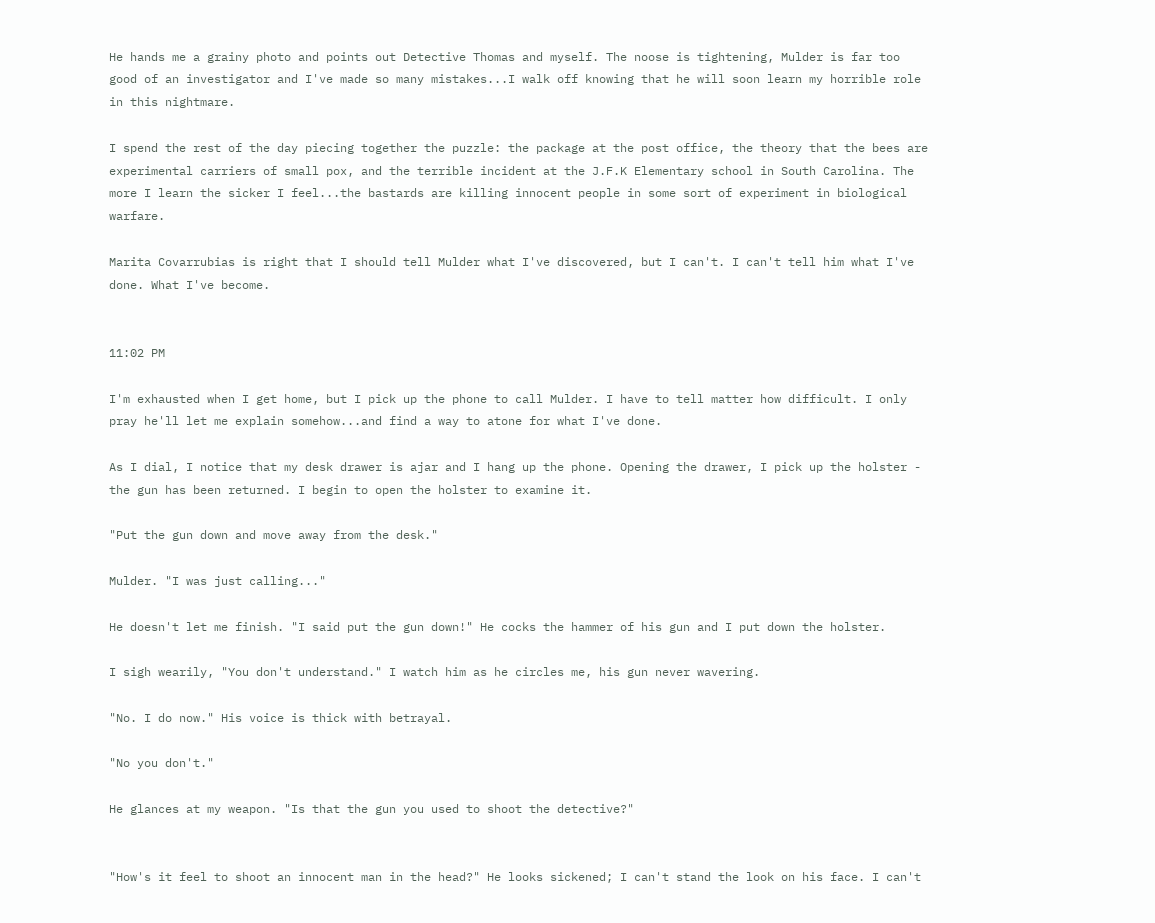He hands me a grainy photo and points out Detective Thomas and myself. The noose is tightening, Mulder is far too good of an investigator and I've made so many mistakes...I walk off knowing that he will soon learn my horrible role in this nightmare.

I spend the rest of the day piecing together the puzzle: the package at the post office, the theory that the bees are experimental carriers of small pox, and the terrible incident at the J.F.K Elementary school in South Carolina. The more I learn the sicker I feel...the bastards are killing innocent people in some sort of experiment in biological warfare.

Marita Covarrubias is right that I should tell Mulder what I've discovered, but I can't. I can't tell him what I've done. What I've become.


11:02 PM

I'm exhausted when I get home, but I pick up the phone to call Mulder. I have to tell matter how difficult. I only pray he'll let me explain somehow...and find a way to atone for what I've done.

As I dial, I notice that my desk drawer is ajar and I hang up the phone. Opening the drawer, I pick up the holster - the gun has been returned. I begin to open the holster to examine it.

"Put the gun down and move away from the desk."

Mulder. "I was just calling..."

He doesn't let me finish. "I said put the gun down!" He cocks the hammer of his gun and I put down the holster.

I sigh wearily, "You don't understand." I watch him as he circles me, his gun never wavering.

"No. I do now." His voice is thick with betrayal.

"No you don't."

He glances at my weapon. "Is that the gun you used to shoot the detective?"


"How's it feel to shoot an innocent man in the head?" He looks sickened; I can't stand the look on his face. I can't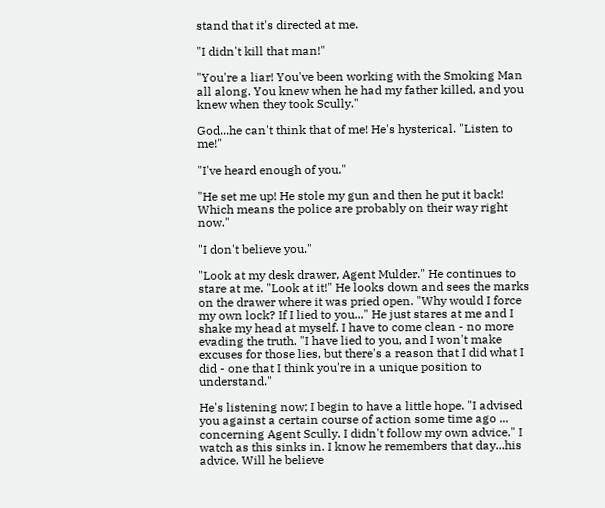stand that it's directed at me.

"I didn't kill that man!"

"You're a liar! You've been working with the Smoking Man all along. You knew when he had my father killed, and you knew when they took Scully."

God...he can't think that of me! He's hysterical. "Listen to me!"

"I've heard enough of you."

"He set me up! He stole my gun and then he put it back! Which means the police are probably on their way right now."

"I don't believe you."

"Look at my desk drawer, Agent Mulder." He continues to stare at me. "Look at it!" He looks down and sees the marks on the drawer where it was pried open. "Why would I force my own lock? If I lied to you..." He just stares at me and I shake my head at myself. I have to come clean - no more evading the truth. "I have lied to you, and I won't make excuses for those lies, but there's a reason that I did what I did - one that I think you're in a unique position to understand."

He's listening now; I begin to have a little hope. "I advised you against a certain course of action some time ago ... concerning Agent Scully. I didn't follow my own advice." I watch as this sinks in. I know he remembers that day...his advice. Will he believe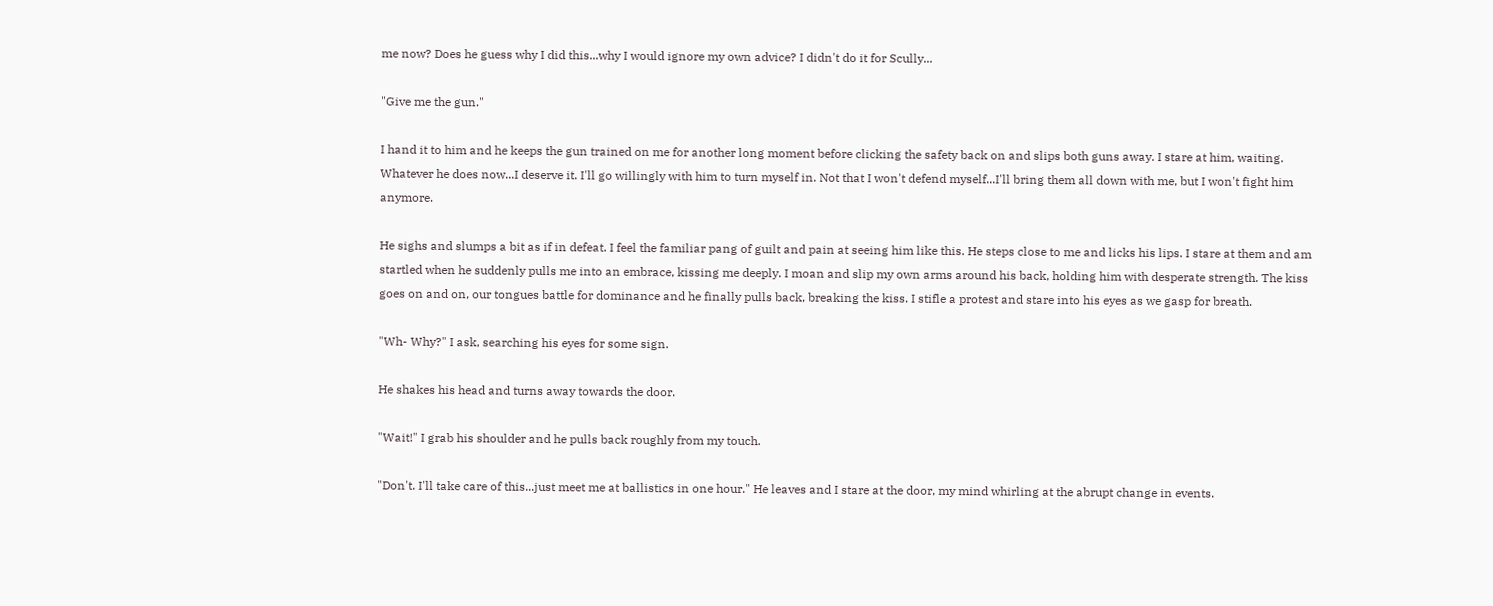me now? Does he guess why I did this...why I would ignore my own advice? I didn't do it for Scully...

"Give me the gun."

I hand it to him and he keeps the gun trained on me for another long moment before clicking the safety back on and slips both guns away. I stare at him, waiting. Whatever he does now...I deserve it. I'll go willingly with him to turn myself in. Not that I won't defend myself...I'll bring them all down with me, but I won't fight him anymore.

He sighs and slumps a bit as if in defeat. I feel the familiar pang of guilt and pain at seeing him like this. He steps close to me and licks his lips. I stare at them and am startled when he suddenly pulls me into an embrace, kissing me deeply. I moan and slip my own arms around his back, holding him with desperate strength. The kiss goes on and on, our tongues battle for dominance and he finally pulls back, breaking the kiss. I stifle a protest and stare into his eyes as we gasp for breath.

"Wh- Why?" I ask, searching his eyes for some sign.

He shakes his head and turns away towards the door.

"Wait!" I grab his shoulder and he pulls back roughly from my touch.

"Don't. I'll take care of this...just meet me at ballistics in one hour." He leaves and I stare at the door, my mind whirling at the abrupt change in events.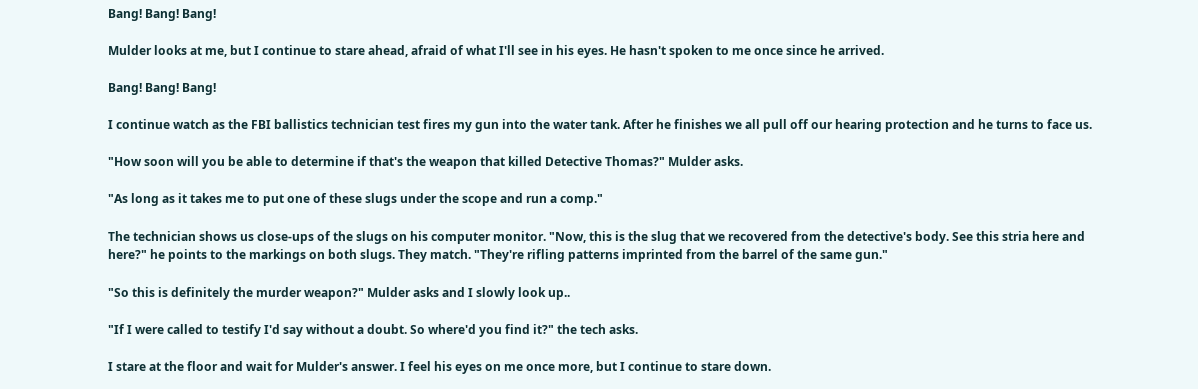Bang! Bang! Bang!

Mulder looks at me, but I continue to stare ahead, afraid of what I'll see in his eyes. He hasn't spoken to me once since he arrived.

Bang! Bang! Bang!

I continue watch as the FBI ballistics technician test fires my gun into the water tank. After he finishes we all pull off our hearing protection and he turns to face us.

"How soon will you be able to determine if that's the weapon that killed Detective Thomas?" Mulder asks.

"As long as it takes me to put one of these slugs under the scope and run a comp."

The technician shows us close-ups of the slugs on his computer monitor. "Now, this is the slug that we recovered from the detective's body. See this stria here and here?" he points to the markings on both slugs. They match. "They're rifling patterns imprinted from the barrel of the same gun."

"So this is definitely the murder weapon?" Mulder asks and I slowly look up..

"If I were called to testify I'd say without a doubt. So where'd you find it?" the tech asks.

I stare at the floor and wait for Mulder's answer. I feel his eyes on me once more, but I continue to stare down.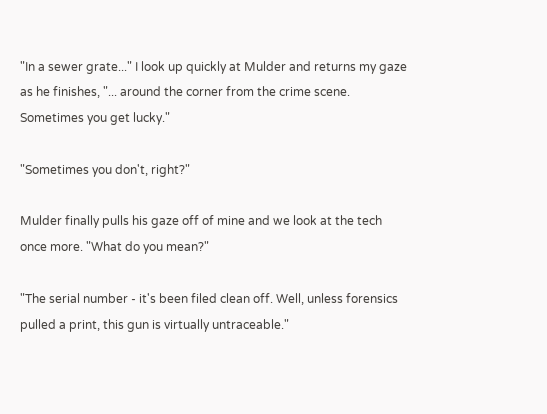"In a sewer grate..." I look up quickly at Mulder and returns my gaze as he finishes, "... around the corner from the crime scene. Sometimes you get lucky."

"Sometimes you don't, right?"

Mulder finally pulls his gaze off of mine and we look at the tech once more. "What do you mean?"

"The serial number - it's been filed clean off. Well, unless forensics pulled a print, this gun is virtually untraceable."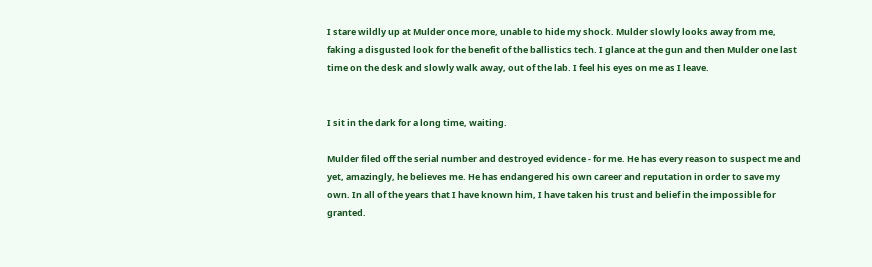I stare wildly up at Mulder once more, unable to hide my shock. Mulder slowly looks away from me, faking a disgusted look for the benefit of the ballistics tech. I glance at the gun and then Mulder one last time on the desk and slowly walk away, out of the lab. I feel his eyes on me as I leave.


I sit in the dark for a long time, waiting.

Mulder filed off the serial number and destroyed evidence - for me. He has every reason to suspect me and yet, amazingly, he believes me. He has endangered his own career and reputation in order to save my own. In all of the years that I have known him, I have taken his trust and belief in the impossible for granted.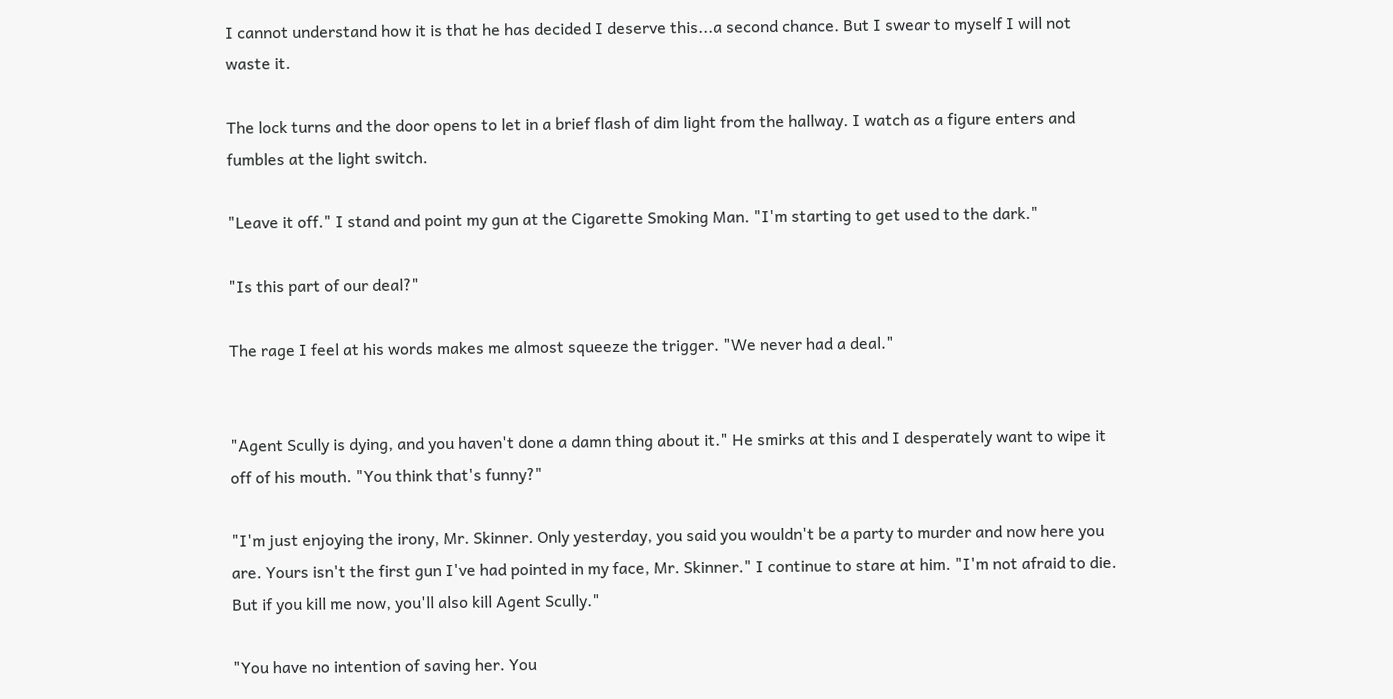I cannot understand how it is that he has decided I deserve this...a second chance. But I swear to myself I will not waste it.

The lock turns and the door opens to let in a brief flash of dim light from the hallway. I watch as a figure enters and fumbles at the light switch.

"Leave it off." I stand and point my gun at the Cigarette Smoking Man. "I'm starting to get used to the dark."

"Is this part of our deal?"

The rage I feel at his words makes me almost squeeze the trigger. "We never had a deal."


"Agent Scully is dying, and you haven't done a damn thing about it." He smirks at this and I desperately want to wipe it off of his mouth. "You think that's funny?"

"I'm just enjoying the irony, Mr. Skinner. Only yesterday, you said you wouldn't be a party to murder and now here you are. Yours isn't the first gun I've had pointed in my face, Mr. Skinner." I continue to stare at him. "I'm not afraid to die. But if you kill me now, you'll also kill Agent Scully."

"You have no intention of saving her. You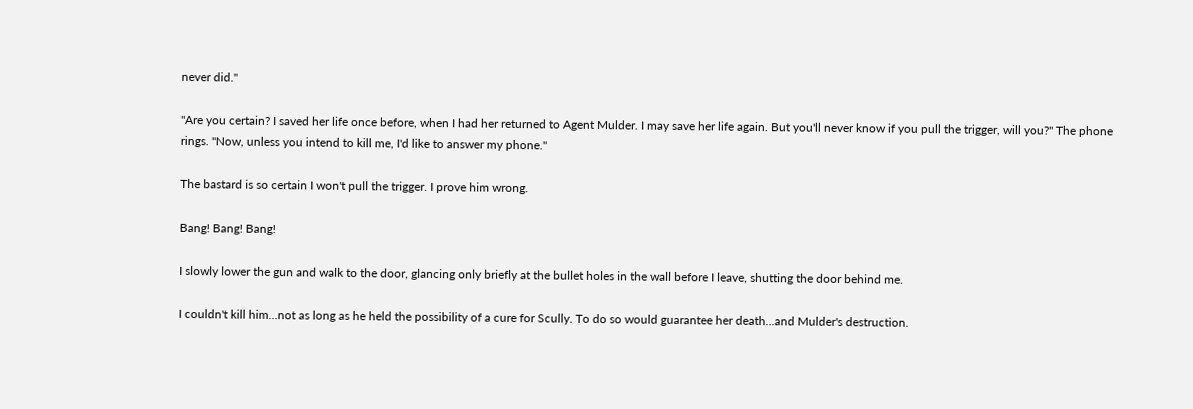never did."

"Are you certain? I saved her life once before, when I had her returned to Agent Mulder. I may save her life again. But you'll never know if you pull the trigger, will you?" The phone rings. "Now, unless you intend to kill me, I'd like to answer my phone."

The bastard is so certain I won't pull the trigger. I prove him wrong.

Bang! Bang! Bang!

I slowly lower the gun and walk to the door, glancing only briefly at the bullet holes in the wall before I leave, shutting the door behind me.

I couldn't kill him...not as long as he held the possibility of a cure for Scully. To do so would guarantee her death...and Mulder's destruction.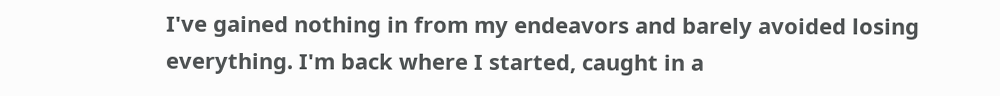I've gained nothing in from my endeavors and barely avoided losing everything. I'm back where I started, caught in a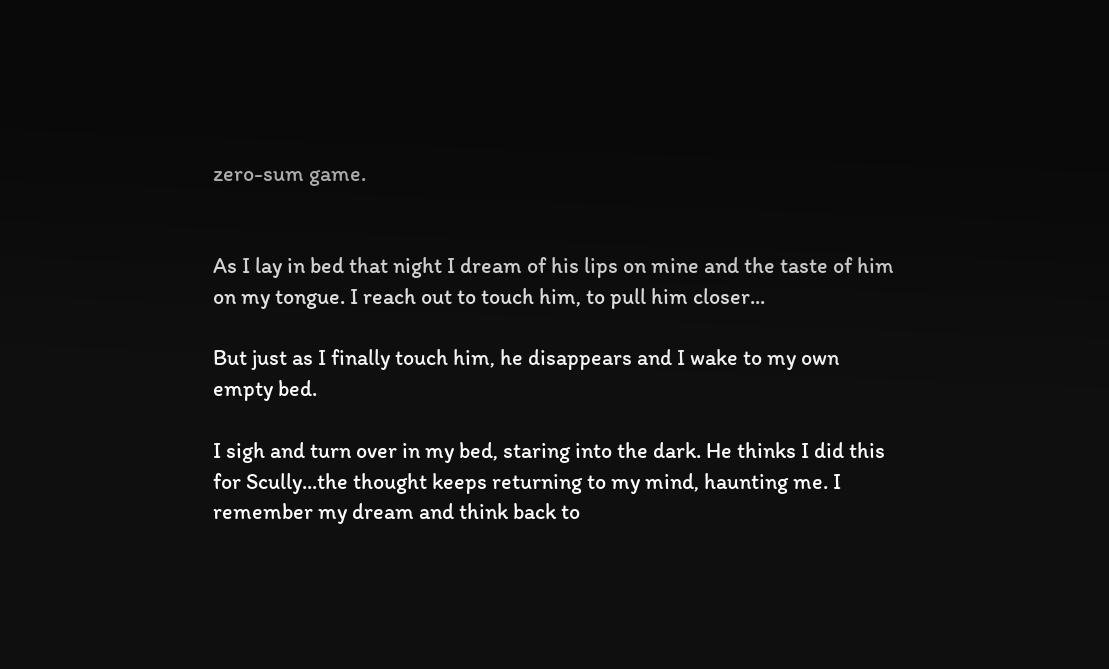zero-sum game.


As I lay in bed that night I dream of his lips on mine and the taste of him on my tongue. I reach out to touch him, to pull him closer...

But just as I finally touch him, he disappears and I wake to my own empty bed.

I sigh and turn over in my bed, staring into the dark. He thinks I did this for Scully...the thought keeps returning to my mind, haunting me. I remember my dream and think back to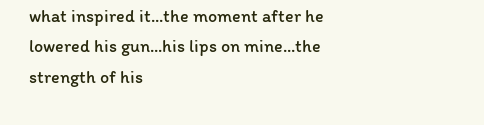what inspired it...the moment after he lowered his gun...his lips on mine...the strength of his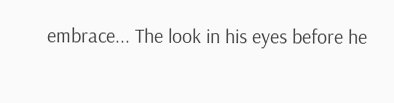embrace... The look in his eyes before he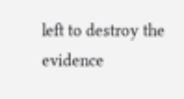left to destroy the evidence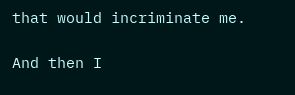that would incriminate me.

And then I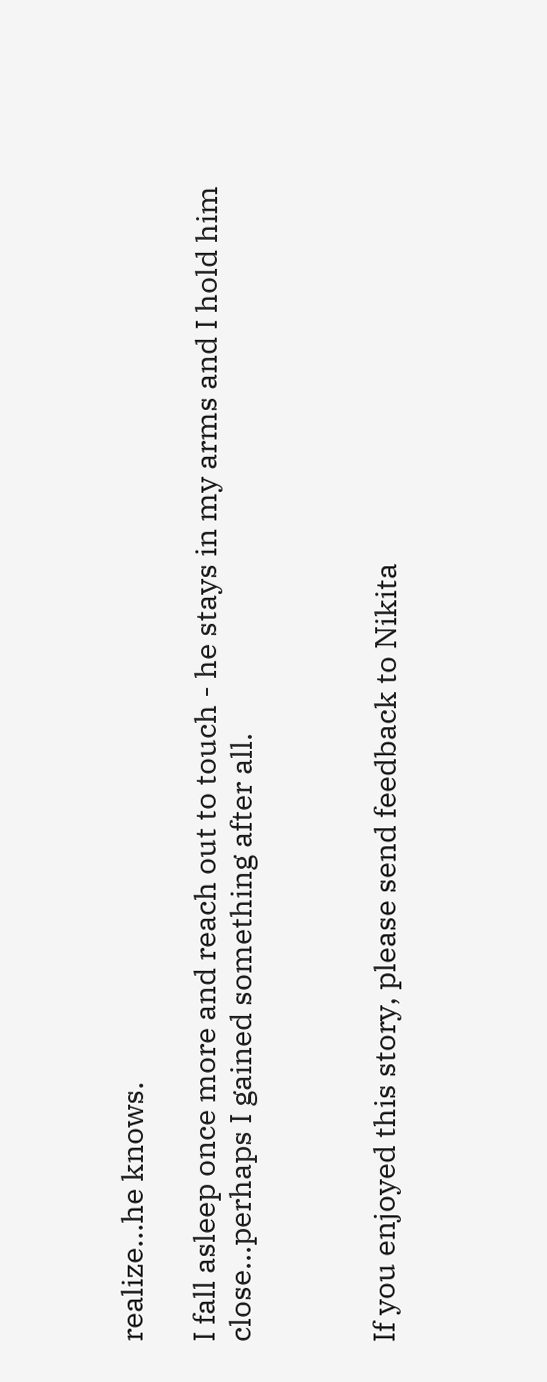realize...he knows.

I fall asleep once more and reach out to touch - he stays in my arms and I hold him close...perhaps I gained something after all.



If you enjoyed this story, please send feedback to Nikita